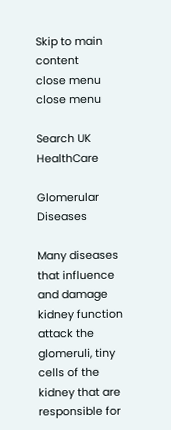Skip to main content
close menu
close menu

Search UK HealthCare

Glomerular Diseases

Many diseases that influence and damage kidney function attack the glomeruli, tiny cells of the kidney that are responsible for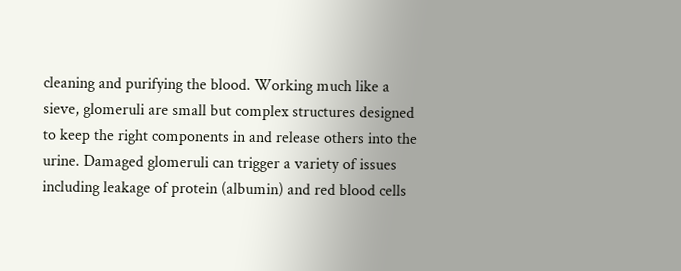cleaning and purifying the blood. Working much like a sieve, glomeruli are small but complex structures designed to keep the right components in and release others into the urine. Damaged glomeruli can trigger a variety of issues including leakage of protein (albumin) and red blood cells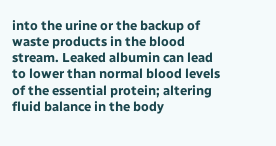into the urine or the backup of waste products in the blood stream. Leaked albumin can lead to lower than normal blood levels of the essential protein; altering fluid balance in the body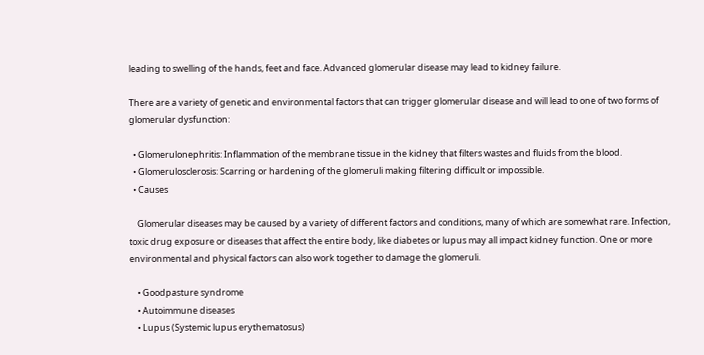leading to swelling of the hands, feet and face. Advanced glomerular disease may lead to kidney failure.

There are a variety of genetic and environmental factors that can trigger glomerular disease and will lead to one of two forms of glomerular dysfunction:

  • Glomerulonephritis: Inflammation of the membrane tissue in the kidney that filters wastes and fluids from the blood.
  • Glomerulosclerosis: Scarring or hardening of the glomeruli making filtering difficult or impossible.
  • Causes

    Glomerular diseases may be caused by a variety of different factors and conditions, many of which are somewhat rare. Infection, toxic drug exposure or diseases that affect the entire body, like diabetes or lupus may all impact kidney function. One or more environmental and physical factors can also work together to damage the glomeruli.

    • Goodpasture syndrome
    • Autoimmune diseases
    • Lupus (Systemic lupus erythematosus)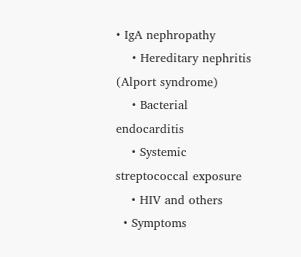• IgA nephropathy
    • Hereditary nephritis (Alport syndrome)
    • Bacterial endocarditis
    • Systemic streptococcal exposure
    • HIV and others
  • Symptoms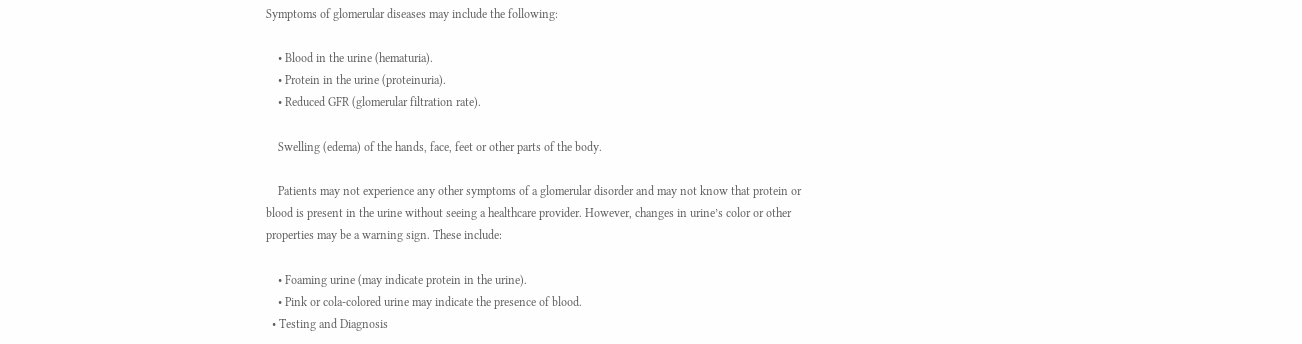Symptoms of glomerular diseases may include the following:

    • Blood in the urine (hematuria).
    • Protein in the urine (proteinuria).
    • Reduced GFR (glomerular filtration rate).

    Swelling (edema) of the hands, face, feet or other parts of the body.

    Patients may not experience any other symptoms of a glomerular disorder and may not know that protein or blood is present in the urine without seeing a healthcare provider. However, changes in urine’s color or other properties may be a warning sign. These include:

    • Foaming urine (may indicate protein in the urine).
    • Pink or cola-colored urine may indicate the presence of blood.
  • Testing and Diagnosis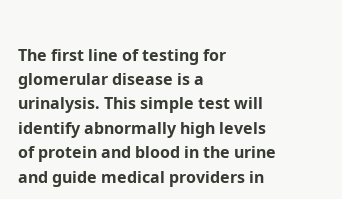The first line of testing for glomerular disease is a urinalysis. This simple test will identify abnormally high levels of protein and blood in the urine and guide medical providers in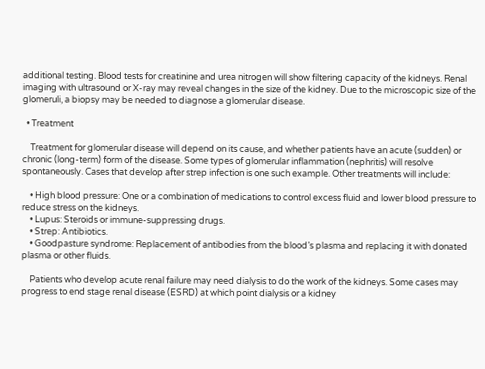additional testing. Blood tests for creatinine and urea nitrogen will show filtering capacity of the kidneys. Renal imaging with ultrasound or X-ray may reveal changes in the size of the kidney. Due to the microscopic size of the glomeruli, a biopsy may be needed to diagnose a glomerular disease.

  • Treatment

    Treatment for glomerular disease will depend on its cause, and whether patients have an acute (sudden) or chronic (long-term) form of the disease. Some types of glomerular inflammation (nephritis) will resolve spontaneously. Cases that develop after strep infection is one such example. Other treatments will include:

    • High blood pressure: One or a combination of medications to control excess fluid and lower blood pressure to reduce stress on the kidneys.
    • Lupus: Steroids or immune-suppressing drugs.
    • Strep: Antibiotics.
    • Goodpasture syndrome: Replacement of antibodies from the blood’s plasma and replacing it with donated plasma or other fluids.

    Patients who develop acute renal failure may need dialysis to do the work of the kidneys. Some cases may progress to end stage renal disease (ESRD) at which point dialysis or a kidney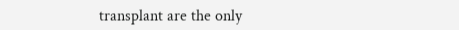transplant are the only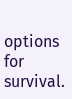options for survival.